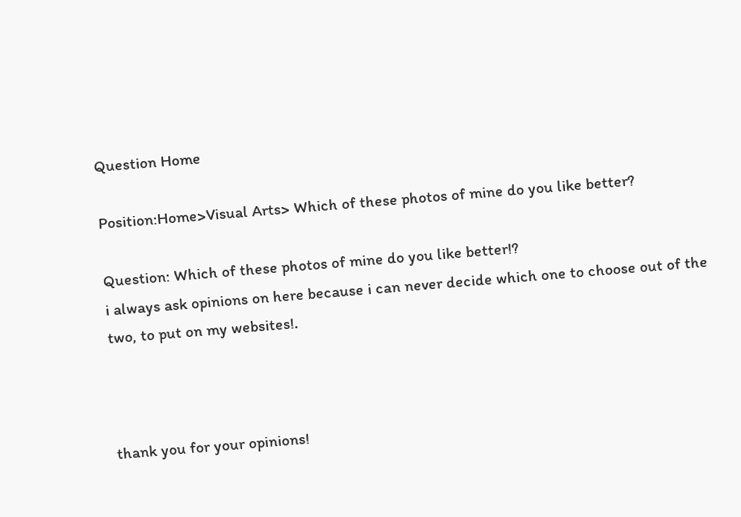Question Home

Position:Home>Visual Arts> Which of these photos of mine do you like better?

Question: Which of these photos of mine do you like better!?
i always ask opinions on here because i can never decide which one to choose out of the two, to put on my websites!.



thank you for your opinions!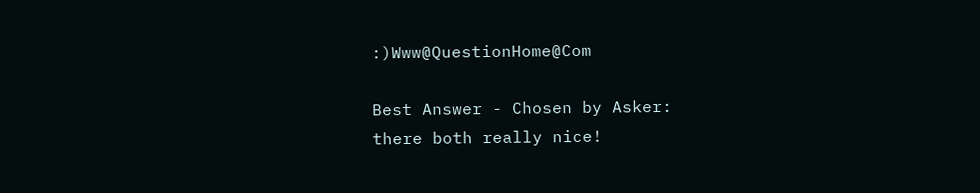:)Www@QuestionHome@Com

Best Answer - Chosen by Asker:
there both really nice!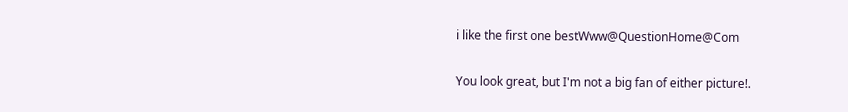i like the first one bestWww@QuestionHome@Com

You look great, but I'm not a big fan of either picture!.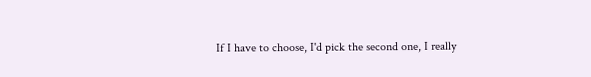If I have to choose, I'd pick the second one, I really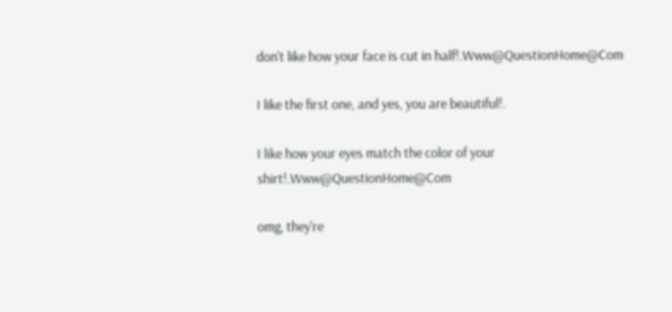don't like how your face is cut in half!.Www@QuestionHome@Com

I like the first one, and yes, you are beautiful!.

I like how your eyes match the color of your shirt!.Www@QuestionHome@Com

omg, they're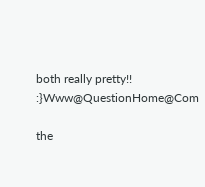both really pretty!! :}Www@QuestionHome@Com

the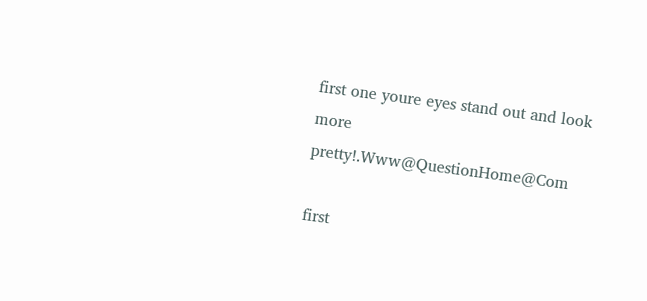first one youre eyes stand out and look more pretty!.Www@QuestionHome@Com

first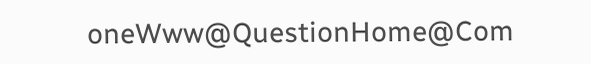oneWww@QuestionHome@Com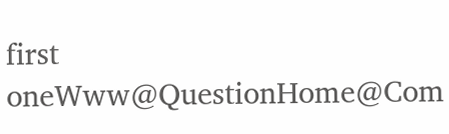first oneWww@QuestionHome@Com